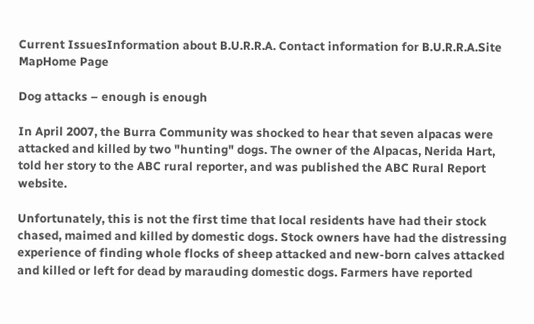Current IssuesInformation about B.U.R.R.A. Contact information for B.U.R.R.A.Site MapHome Page

Dog attacks – enough is enough

In April 2007, the Burra Community was shocked to hear that seven alpacas were attacked and killed by two "hunting" dogs. The owner of the Alpacas, Nerida Hart, told her story to the ABC rural reporter, and was published the ABC Rural Report website.

Unfortunately, this is not the first time that local residents have had their stock chased, maimed and killed by domestic dogs. Stock owners have had the distressing experience of finding whole flocks of sheep attacked and new-born calves attacked and killed or left for dead by marauding domestic dogs. Farmers have reported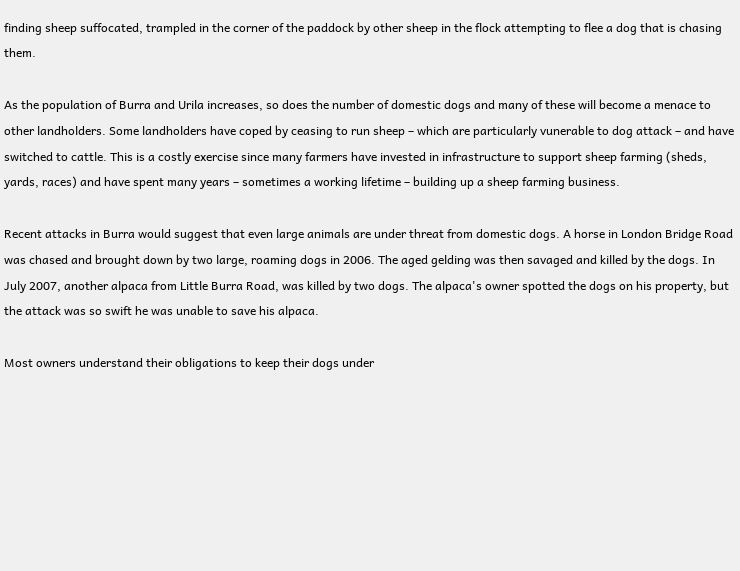finding sheep suffocated, trampled in the corner of the paddock by other sheep in the flock attempting to flee a dog that is chasing them.

As the population of Burra and Urila increases, so does the number of domestic dogs and many of these will become a menace to other landholders. Some landholders have coped by ceasing to run sheep – which are particularly vunerable to dog attack – and have switched to cattle. This is a costly exercise since many farmers have invested in infrastructure to support sheep farming (sheds, yards, races) and have spent many years – sometimes a working lifetime – building up a sheep farming business.

Recent attacks in Burra would suggest that even large animals are under threat from domestic dogs. A horse in London Bridge Road was chased and brought down by two large, roaming dogs in 2006. The aged gelding was then savaged and killed by the dogs. In July 2007, another alpaca from Little Burra Road, was killed by two dogs. The alpaca's owner spotted the dogs on his property, but the attack was so swift he was unable to save his alpaca.

Most owners understand their obligations to keep their dogs under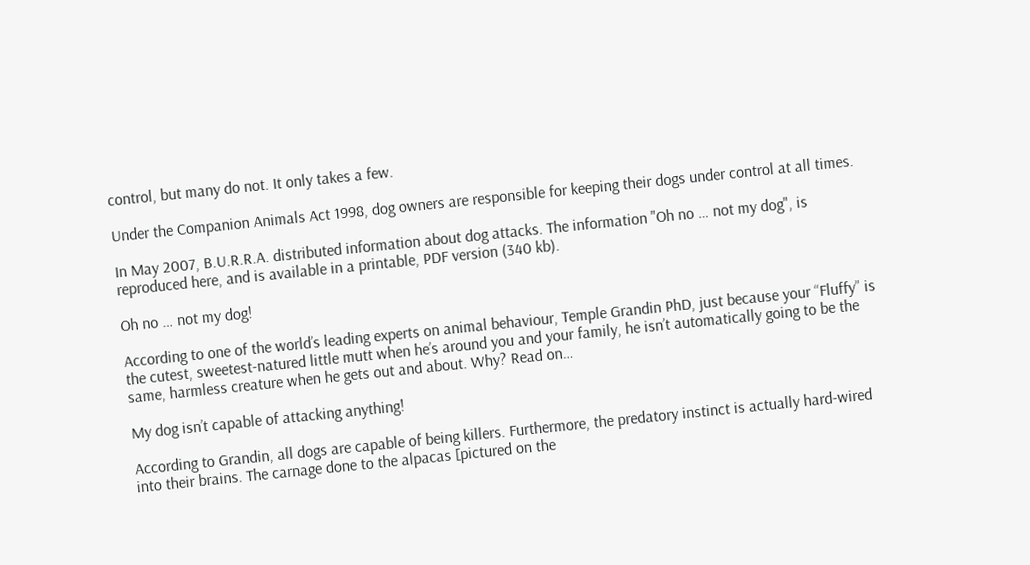control, but many do not. It only takes a few.

Under the Companion Animals Act 1998, dog owners are responsible for keeping their dogs under control at all times.

In May 2007, B.U.R.R.A. distributed information about dog attacks. The information "Oh no … not my dog", is reproduced here, and is available in a printable, PDF version (340 kb).

Oh no … not my dog!

According to one of the world’s leading experts on animal behaviour, Temple Grandin PhD, just because your “Fluffy” is the cutest, sweetest-natured little mutt when he’s around you and your family, he isn’t automatically going to be the same, harmless creature when he gets out and about. Why? Read on…

My dog isn’t capable of attacking anything!

According to Grandin, all dogs are capable of being killers. Furthermore, the predatory instinct is actually hard-wired into their brains. The carnage done to the alpacas [pictured on the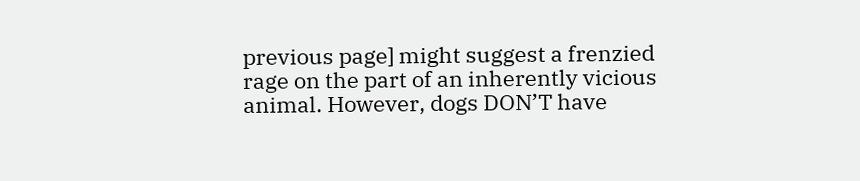previous page] might suggest a frenzied rage on the part of an inherently vicious animal. However, dogs DON’T have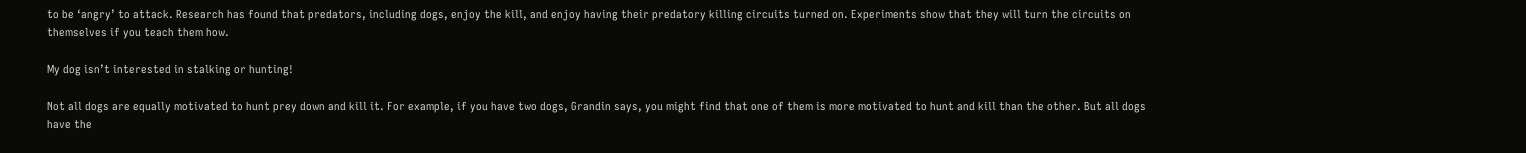to be ‘angry’ to attack. Research has found that predators, including dogs, enjoy the kill, and enjoy having their predatory killing circuits turned on. Experiments show that they will turn the circuits on themselves if you teach them how.

My dog isn’t interested in stalking or hunting!

Not all dogs are equally motivated to hunt prey down and kill it. For example, if you have two dogs, Grandin says, you might find that one of them is more motivated to hunt and kill than the other. But all dogs have the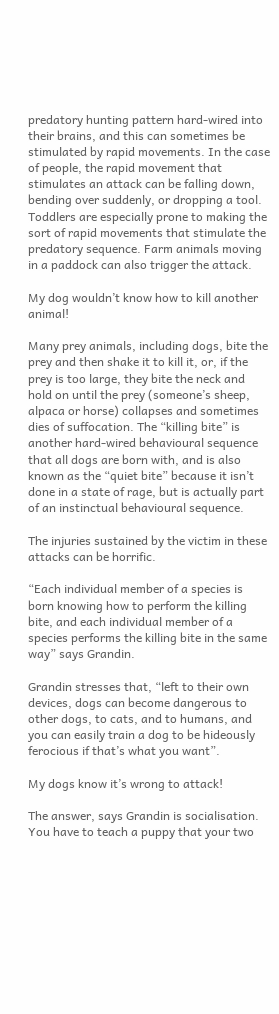predatory hunting pattern hard-wired into their brains, and this can sometimes be stimulated by rapid movements. In the case of people, the rapid movement that stimulates an attack can be falling down, bending over suddenly, or dropping a tool. Toddlers are especially prone to making the sort of rapid movements that stimulate the predatory sequence. Farm animals moving in a paddock can also trigger the attack.

My dog wouldn’t know how to kill another animal!

Many prey animals, including dogs, bite the prey and then shake it to kill it, or, if the prey is too large, they bite the neck and hold on until the prey (someone’s sheep, alpaca or horse) collapses and sometimes dies of suffocation. The “killing bite” is another hard-wired behavioural sequence that all dogs are born with, and is also known as the “quiet bite” because it isn’t done in a state of rage, but is actually part of an instinctual behavioural sequence.

The injuries sustained by the victim in these attacks can be horrific.

“Each individual member of a species is born knowing how to perform the killing bite, and each individual member of a species performs the killing bite in the same way” says Grandin.

Grandin stresses that, “left to their own devices, dogs can become dangerous to other dogs, to cats, and to humans, and you can easily train a dog to be hideously ferocious if that’s what you want”.

My dogs know it’s wrong to attack!

The answer, says Grandin is socialisation. You have to teach a puppy that your two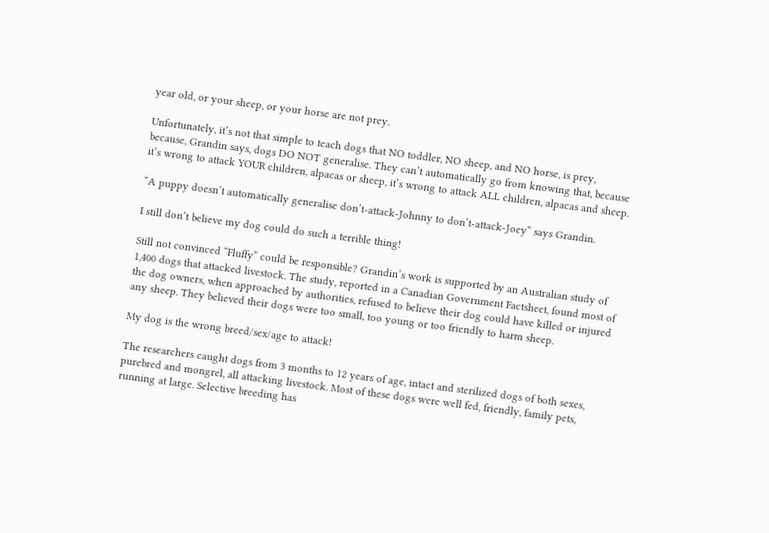year old, or your sheep, or your horse are not prey.

Unfortunately, it’s not that simple to teach dogs that NO toddler, NO sheep, and NO horse, is prey, because, Grandin says, dogs DO NOT generalise. They can’t automatically go from knowing that, because it’s wrong to attack YOUR children, alpacas or sheep, it’s wrong to attack ALL children, alpacas and sheep.

“A puppy doesn’t automatically generalise don’t-attack-Johnny to don’t-attack-Joey” says Grandin.

I still don’t believe my dog could do such a terrible thing!

Still not convinced “Fluffy” could be responsible? Grandin’s work is supported by an Australian study of 1,400 dogs that attacked livestock. The study, reported in a Canadian Government Factsheet, found most of the dog owners, when approached by authorities, refused to believe their dog could have killed or injured any sheep. They believed their dogs were too small, too young or too friendly to harm sheep.

My dog is the wrong breed/sex/age to attack!

The researchers caught dogs from 3 months to 12 years of age, intact and sterilized dogs of both sexes, purebred and mongrel, all attacking livestock. Most of these dogs were well fed, friendly, family pets, running at large. Selective breeding has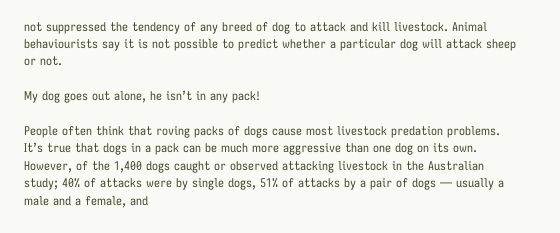not suppressed the tendency of any breed of dog to attack and kill livestock. Animal behaviourists say it is not possible to predict whether a particular dog will attack sheep or not.

My dog goes out alone, he isn’t in any pack!

People often think that roving packs of dogs cause most livestock predation problems. It’s true that dogs in a pack can be much more aggressive than one dog on its own. However, of the 1,400 dogs caught or observed attacking livestock in the Australian study; 40% of attacks were by single dogs, 51% of attacks by a pair of dogs — usually a male and a female, and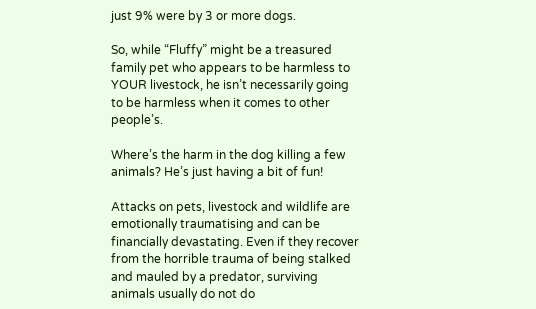just 9% were by 3 or more dogs.

So, while “Fluffy” might be a treasured family pet who appears to be harmless to YOUR livestock, he isn’t necessarily going to be harmless when it comes to other people’s.

Where’s the harm in the dog killing a few animals? He’s just having a bit of fun!

Attacks on pets, livestock and wildlife are emotionally traumatising and can be financially devastating. Even if they recover from the horrible trauma of being stalked and mauled by a predator, surviving animals usually do not do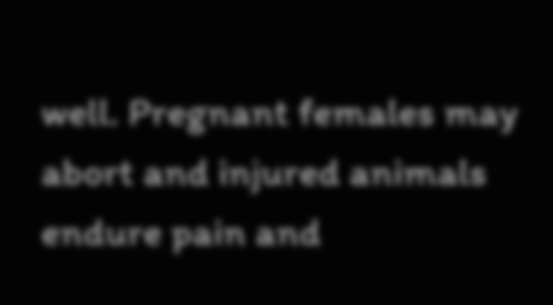well. Pregnant females may abort and injured animals endure pain and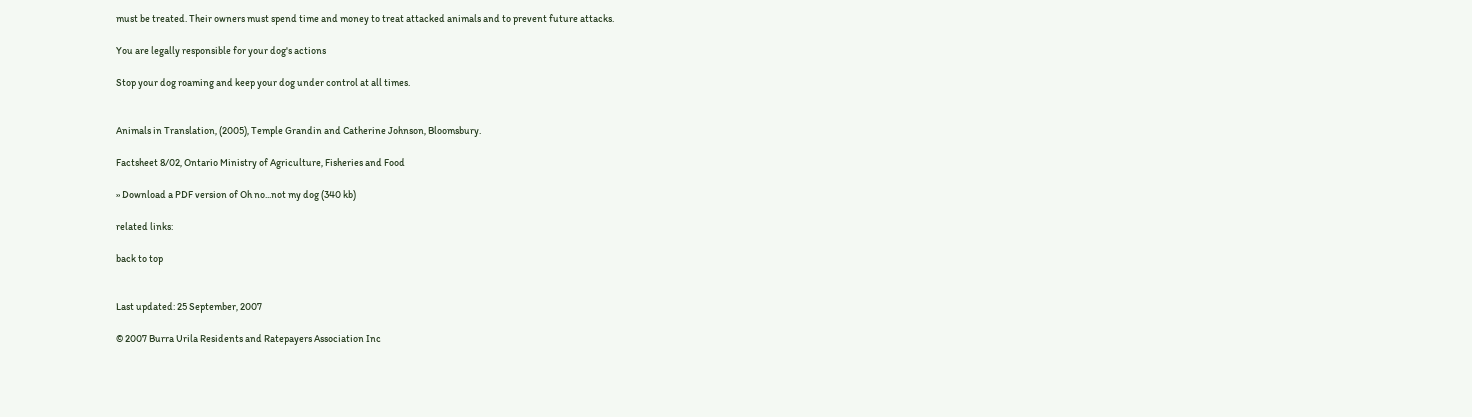must be treated. Their owners must spend time and money to treat attacked animals and to prevent future attacks.

You are legally responsible for your dog's actions

Stop your dog roaming and keep your dog under control at all times.


Animals in Translation, (2005), Temple Grandin and Catherine Johnson, Bloomsbury.

Factsheet 8/02, Ontario Ministry of Agriculture, Fisheries and Food

›› Download a PDF version of Oh no...not my dog (340 kb)

related links:

back to top


Last updated: 25 September, 2007

© 2007 Burra Urila Residents and Ratepayers Association Inc